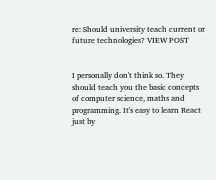re: Should university teach current or future technologies? VIEW POST


I personally don't think so. They should teach you the basic concepts of computer science, maths and programming. It's easy to learn React just by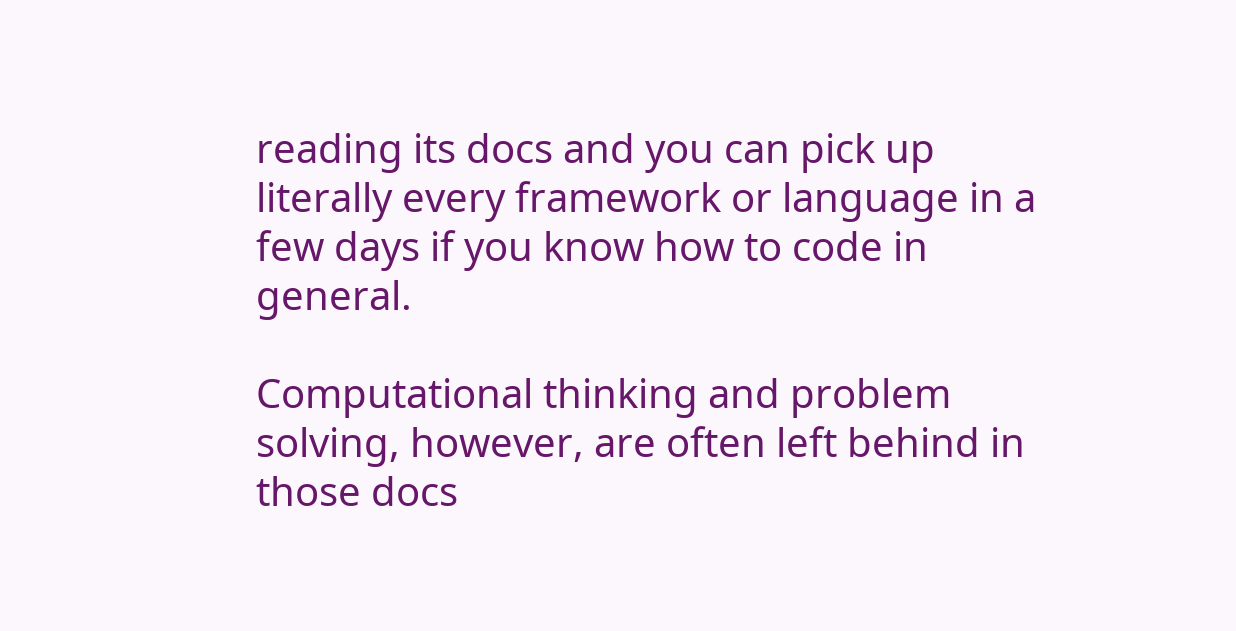reading its docs and you can pick up literally every framework or language in a few days if you know how to code in general.

Computational thinking and problem solving, however, are often left behind in those docs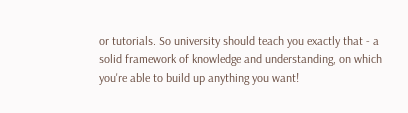or tutorials. So university should teach you exactly that - a solid framework of knowledge and understanding, on which you're able to build up anything you want!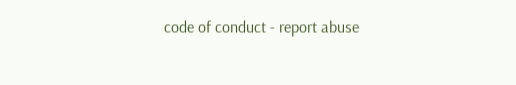code of conduct - report abuse